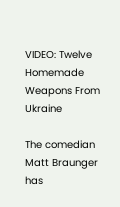VIDEO: Twelve Homemade Weapons From Ukraine

The comedian Matt Braunger has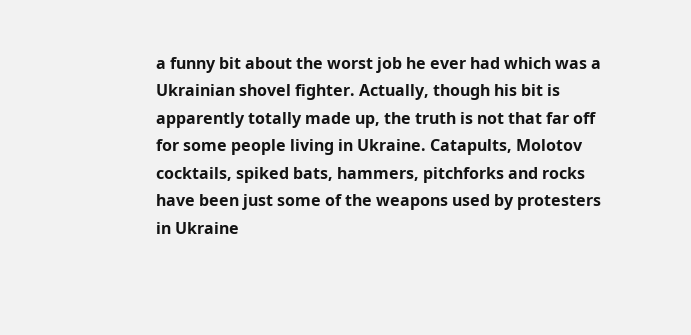a funny bit about the worst job he ever had which was a Ukrainian shovel fighter. Actually, though his bit is apparently totally made up, the truth is not that far off for some people living in Ukraine. Catapults, Molotov cocktails, spiked bats, hammers, pitchforks and rocks have been just some of the weapons used by protesters in Ukraine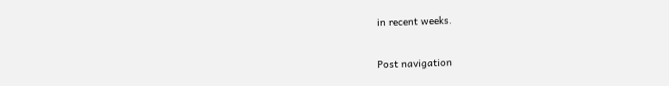in recent weeks.


Post navigation